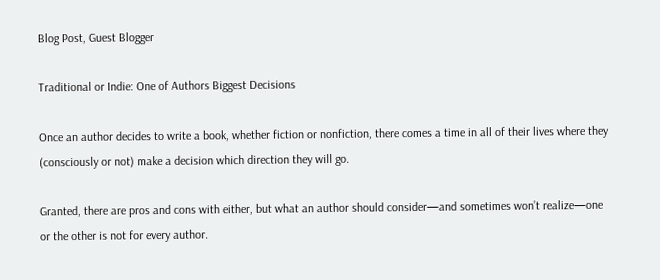Blog Post, Guest Blogger

Traditional or Indie: One of Authors Biggest Decisions

Once an author decides to write a book, whether fiction or nonfiction, there comes a time in all of their lives where they (consciously or not) make a decision which direction they will go.

Granted, there are pros and cons with either, but what an author should consider—and sometimes won’t realize—one or the other is not for every author.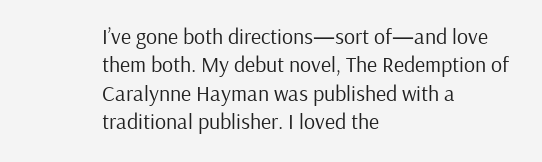I’ve gone both directions—sort of—and love them both. My debut novel, The Redemption of Caralynne Hayman was published with a traditional publisher. I loved the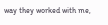way they worked with me,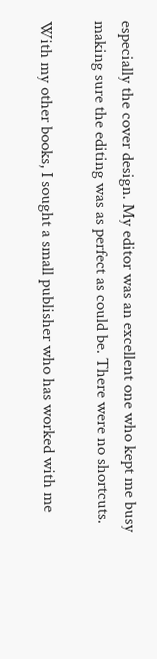especially the cover design. My editor was an excellent one who kept me busy making sure the editing was as perfect as could be. There were no shortcuts.

With my other books, I sought a small publisher who has worked with me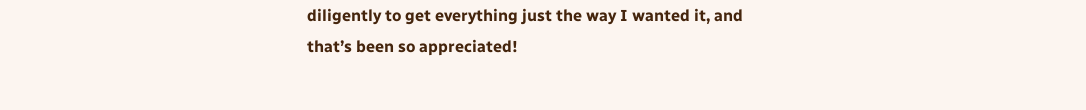diligently to get everything just the way I wanted it, and that’s been so appreciated!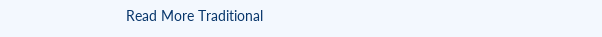Read More Traditional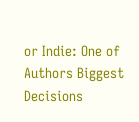or Indie: One of Authors Biggest Decisions